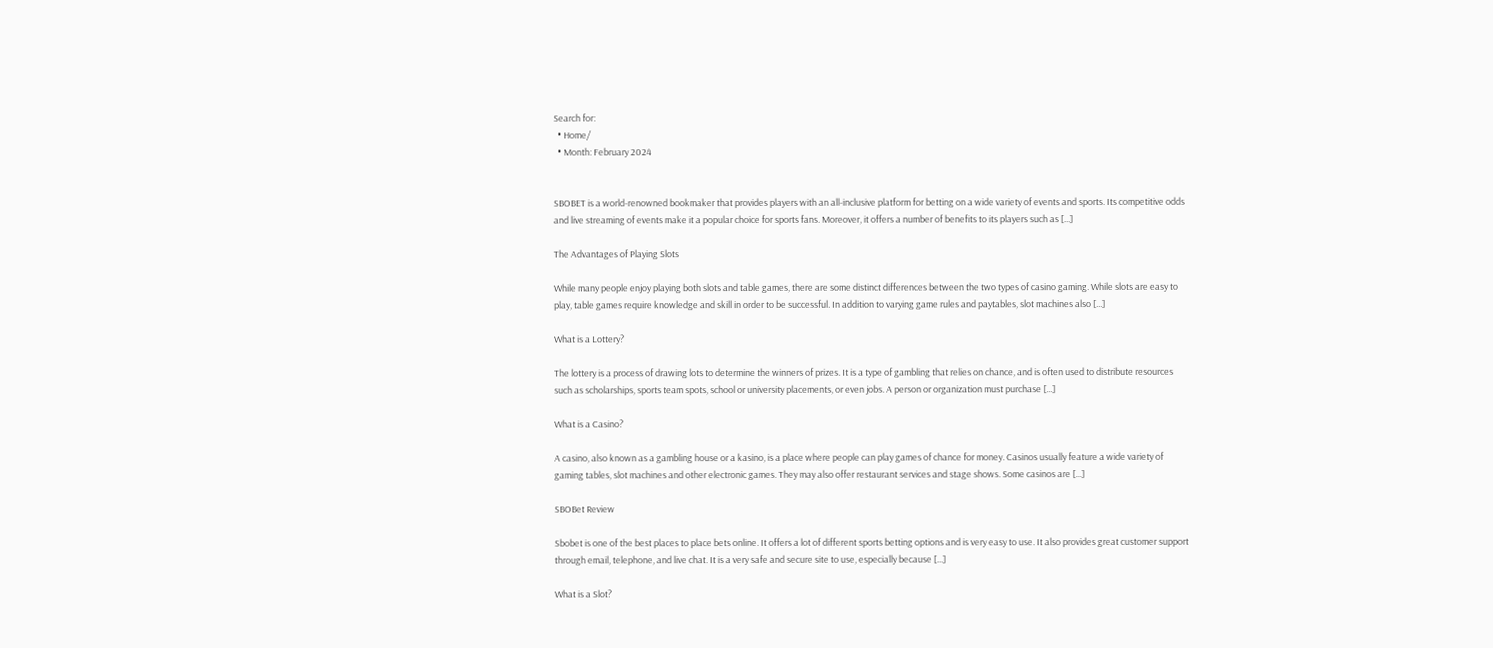Search for:
  • Home/
  • Month: February 2024


SBOBET is a world-renowned bookmaker that provides players with an all-inclusive platform for betting on a wide variety of events and sports. Its competitive odds and live streaming of events make it a popular choice for sports fans. Moreover, it offers a number of benefits to its players such as [...]

The Advantages of Playing Slots

While many people enjoy playing both slots and table games, there are some distinct differences between the two types of casino gaming. While slots are easy to play, table games require knowledge and skill in order to be successful. In addition to varying game rules and paytables, slot machines also [...]

What is a Lottery?

The lottery is a process of drawing lots to determine the winners of prizes. It is a type of gambling that relies on chance, and is often used to distribute resources such as scholarships, sports team spots, school or university placements, or even jobs. A person or organization must purchase [...]

What is a Casino?

A casino, also known as a gambling house or a kasino, is a place where people can play games of chance for money. Casinos usually feature a wide variety of gaming tables, slot machines and other electronic games. They may also offer restaurant services and stage shows. Some casinos are [...]

SBOBet Review

Sbobet is one of the best places to place bets online. It offers a lot of different sports betting options and is very easy to use. It also provides great customer support through email, telephone, and live chat. It is a very safe and secure site to use, especially because [...]

What is a Slot?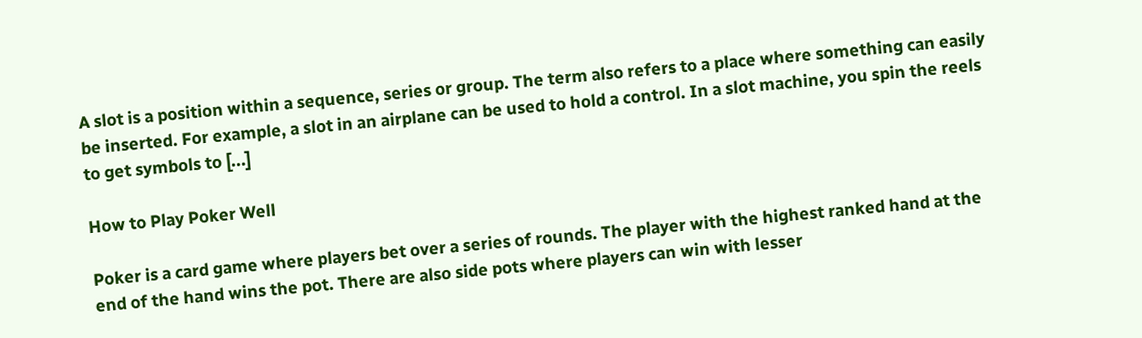A slot is a position within a sequence, series or group. The term also refers to a place where something can easily be inserted. For example, a slot in an airplane can be used to hold a control. In a slot machine, you spin the reels to get symbols to [...]

How to Play Poker Well

Poker is a card game where players bet over a series of rounds. The player with the highest ranked hand at the end of the hand wins the pot. There are also side pots where players can win with lesser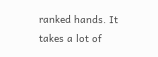ranked hands. It takes a lot of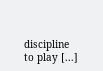discipline to play [...]